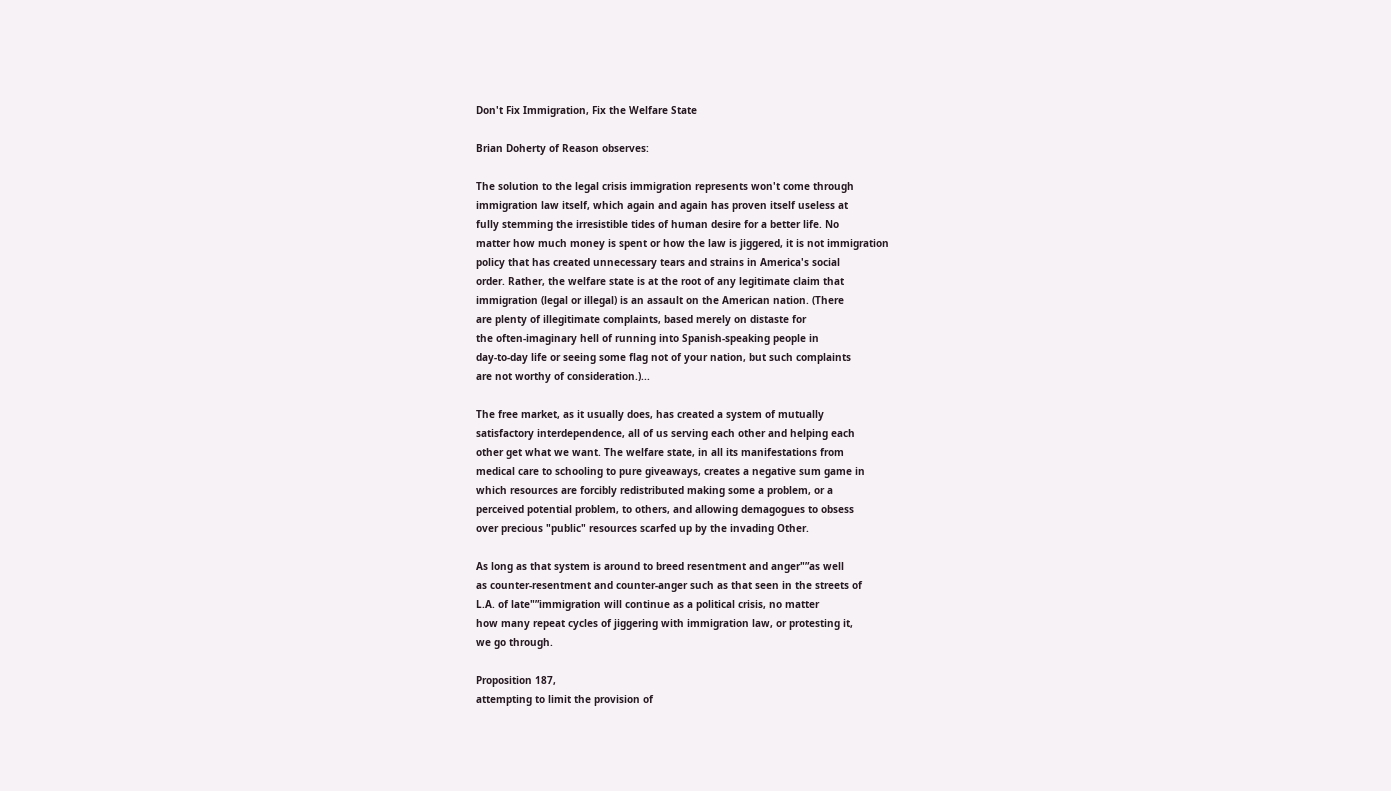Don't Fix Immigration, Fix the Welfare State

Brian Doherty of Reason observes:

The solution to the legal crisis immigration represents won't come through
immigration law itself, which again and again has proven itself useless at
fully stemming the irresistible tides of human desire for a better life. No
matter how much money is spent or how the law is jiggered, it is not immigration
policy that has created unnecessary tears and strains in America's social
order. Rather, the welfare state is at the root of any legitimate claim that
immigration (legal or illegal) is an assault on the American nation. (There
are plenty of illegitimate complaints, based merely on distaste for
the often-imaginary hell of running into Spanish-speaking people in
day-to-day life or seeing some flag not of your nation, but such complaints
are not worthy of consideration.)...

The free market, as it usually does, has created a system of mutually
satisfactory interdependence, all of us serving each other and helping each
other get what we want. The welfare state, in all its manifestations from
medical care to schooling to pure giveaways, creates a negative sum game in
which resources are forcibly redistributed making some a problem, or a
perceived potential problem, to others, and allowing demagogues to obsess
over precious "public" resources scarfed up by the invading Other.

As long as that system is around to breed resentment and anger"”as well
as counter-resentment and counter-anger such as that seen in the streets of
L.A. of late"”immigration will continue as a political crisis, no matter
how many repeat cycles of jiggering with immigration law, or protesting it,
we go through.

Proposition 187,
attempting to limit the provision of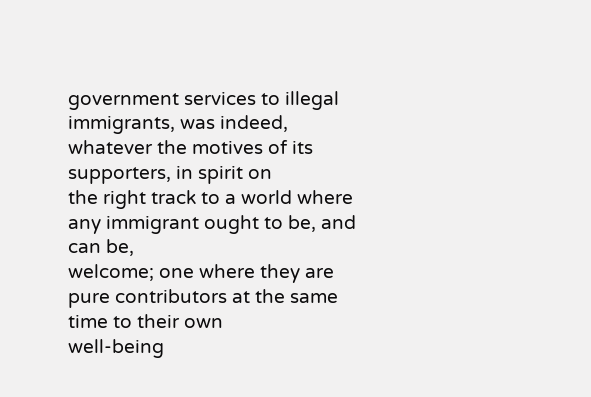government services to illegal
immigrants, was indeed, whatever the motives of its supporters, in spirit on
the right track to a world where any immigrant ought to be, and can be,
welcome; one where they are pure contributors at the same time to their own
well-being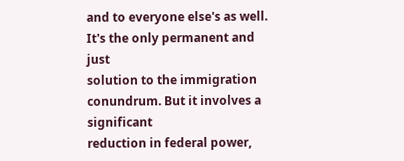and to everyone else's as well. It's the only permanent and just
solution to the immigration conundrum. But it involves a significant
reduction in federal power,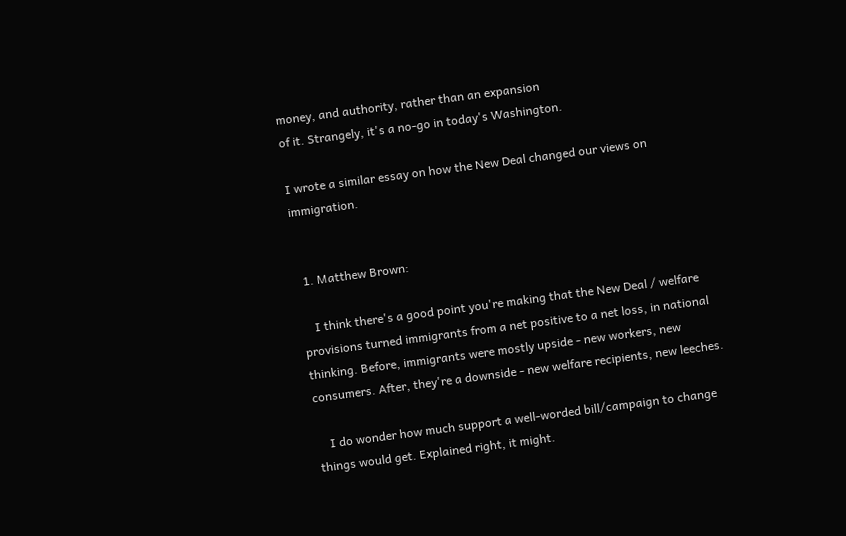money, and authority, rather than an expansion
of it. Strangely, it's a no-go in today's Washington.

I wrote a similar essay on how the New Deal changed our views on immigration.


  1. Matthew Brown:

    I think there's a good point you're making that the New Deal / welfare provisions turned immigrants from a net positive to a net loss, in national thinking. Before, immigrants were mostly upside - new workers, new consumers. After, they're a downside - new welfare recipients, new leeches.

    I do wonder how much support a well-worded bill/campaign to change things would get. Explained right, it might.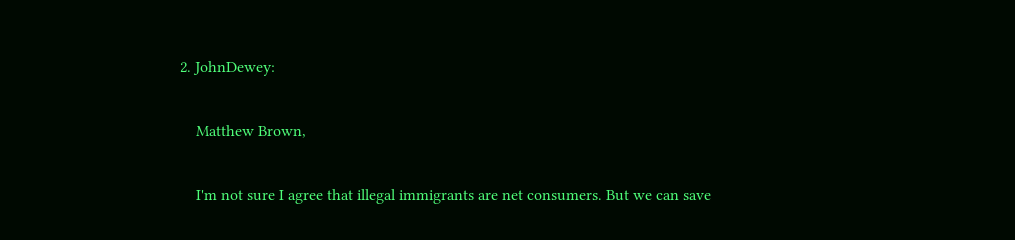2. JohnDewey:

    Matthew Brown,

    I'm not sure I agree that illegal immigrants are net consumers. But we can save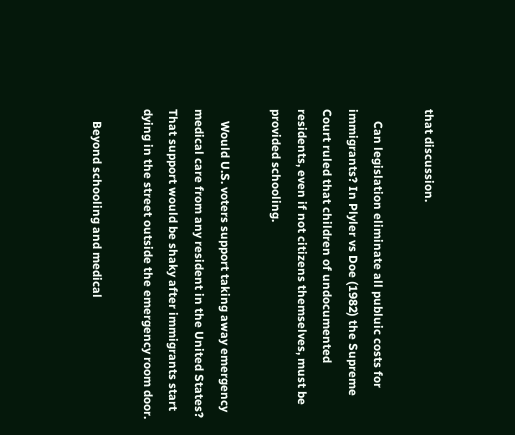that discussion.

    Can legislation eliminate all publuic costs for immigrants? In Plyler vs Doe (1982) the Supreme Court ruled that children of undocumented residents, even if not citizens themselves, must be provided schooling.

    Would U.S. voters support taking away emergency medical care from any resident in the United States? That support would be shaky after immigrants start dying in the street outside the emergency room door.

    Beyond schooling and medical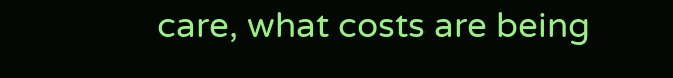care, what costs are being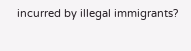incurred by illegal immigrants?